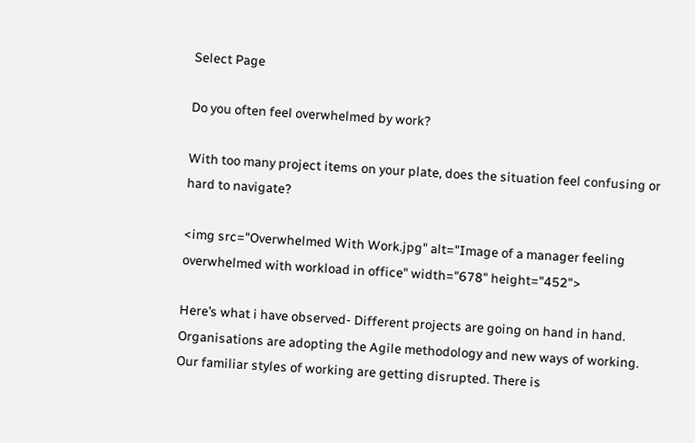Select Page

Do you often feel overwhelmed by work?

With too many project items on your plate, does the situation feel confusing or hard to navigate?

<img src="Overwhelmed With Work.jpg" alt="Image of a manager feeling overwhelmed with workload in office" width="678" height="452">

Here’s what i have observed- Different projects are going on hand in hand. Organisations are adopting the Agile methodology and new ways of working. Our familiar styles of working are getting disrupted. There is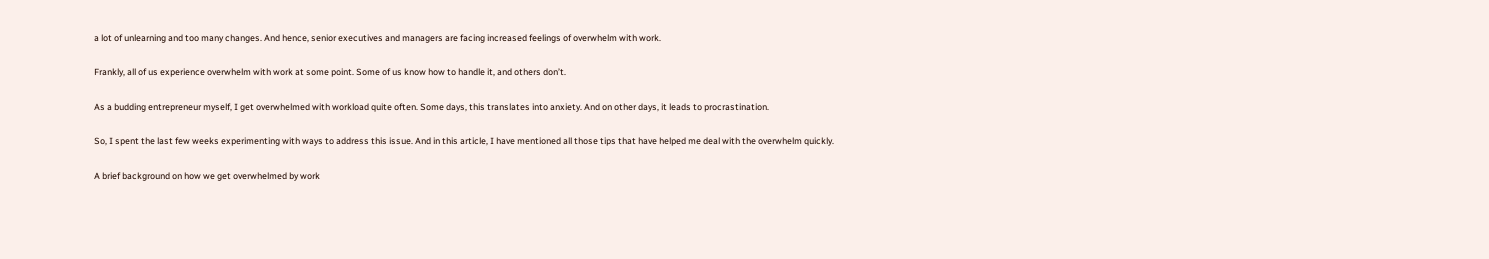a lot of unlearning and too many changes. And hence, senior executives and managers are facing increased feelings of overwhelm with work.

Frankly, all of us experience overwhelm with work at some point. Some of us know how to handle it, and others don’t.

As a budding entrepreneur myself, I get overwhelmed with workload quite often. Some days, this translates into anxiety. And on other days, it leads to procrastination.

So, I spent the last few weeks experimenting with ways to address this issue. And in this article, I have mentioned all those tips that have helped me deal with the overwhelm quickly.

A brief background on how we get overwhelmed by work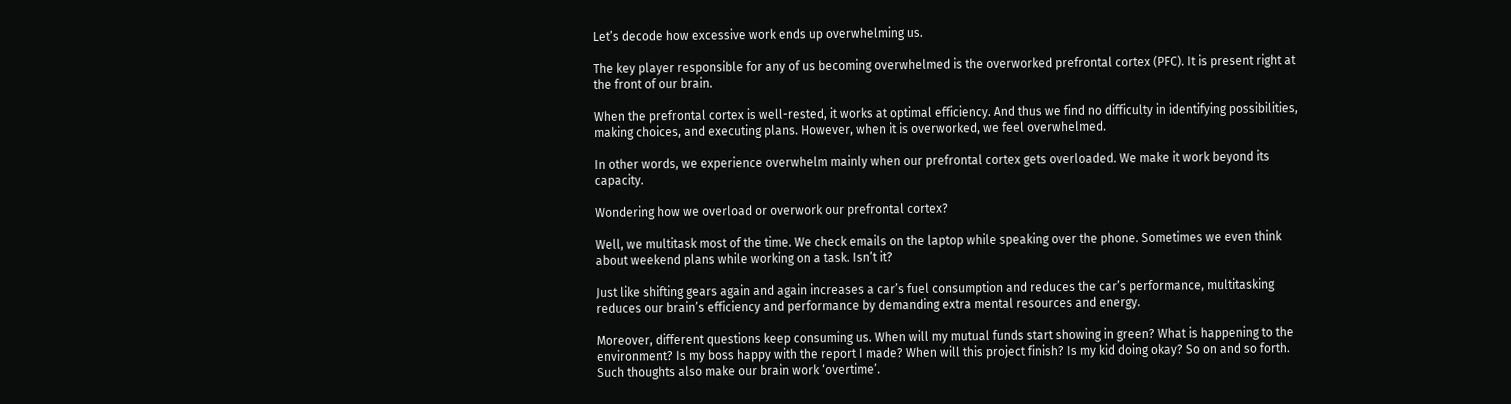Let’s decode how excessive work ends up overwhelming us.

The key player responsible for any of us becoming overwhelmed is the overworked prefrontal cortex (PFC). It is present right at the front of our brain.

When the prefrontal cortex is well-rested, it works at optimal efficiency. And thus we find no difficulty in identifying possibilities, making choices, and executing plans. However, when it is overworked, we feel overwhelmed.

In other words, we experience overwhelm mainly when our prefrontal cortex gets overloaded. We make it work beyond its capacity.

Wondering how we overload or overwork our prefrontal cortex?

Well, we multitask most of the time. We check emails on the laptop while speaking over the phone. Sometimes we even think about weekend plans while working on a task. Isn’t it?

Just like shifting gears again and again increases a car’s fuel consumption and reduces the car’s performance, multitasking reduces our brain’s efficiency and performance by demanding extra mental resources and energy.

Moreover, different questions keep consuming us. When will my mutual funds start showing in green? What is happening to the environment? Is my boss happy with the report I made? When will this project finish? Is my kid doing okay? So on and so forth. Such thoughts also make our brain work ‘overtime’.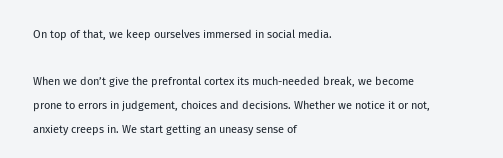On top of that, we keep ourselves immersed in social media.

When we don’t give the prefrontal cortex its much-needed break, we become prone to errors in judgement, choices and decisions. Whether we notice it or not, anxiety creeps in. We start getting an uneasy sense of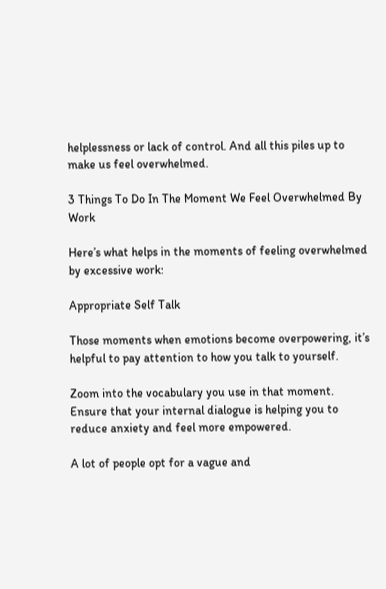helplessness or lack of control. And all this piles up to make us feel overwhelmed.

3 Things To Do In The Moment We Feel Overwhelmed By Work

Here’s what helps in the moments of feeling overwhelmed by excessive work:

Appropriate Self Talk

Those moments when emotions become overpowering, it’s helpful to pay attention to how you talk to yourself.

Zoom into the vocabulary you use in that moment. Ensure that your internal dialogue is helping you to reduce anxiety and feel more empowered.

A lot of people opt for a vague and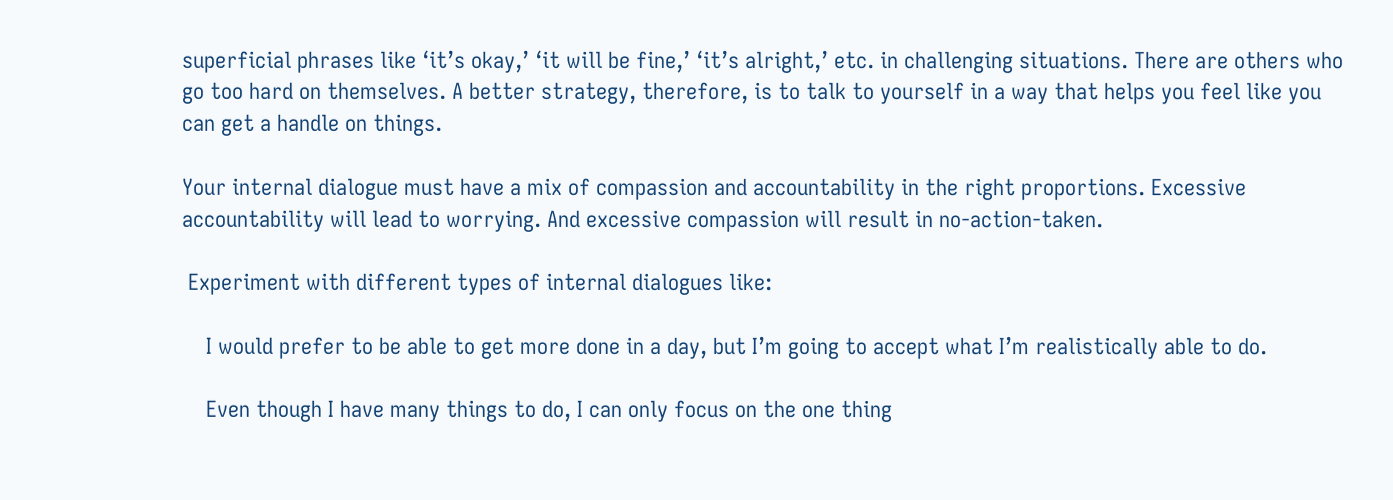superficial phrases like ‘it’s okay,’ ‘it will be fine,’ ‘it’s alright,’ etc. in challenging situations. There are others who go too hard on themselves. A better strategy, therefore, is to talk to yourself in a way that helps you feel like you can get a handle on things.

Your internal dialogue must have a mix of compassion and accountability in the right proportions. Excessive accountability will lead to worrying. And excessive compassion will result in no-action-taken.

 Experiment with different types of internal dialogues like:

    I would prefer to be able to get more done in a day, but I’m going to accept what I’m realistically able to do.

    Even though I have many things to do, I can only focus on the one thing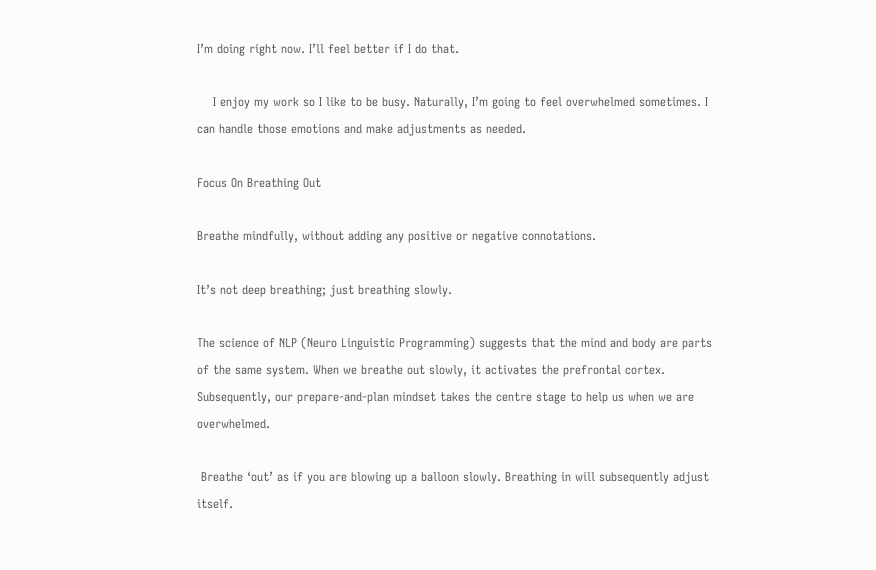I’m doing right now. I’ll feel better if I do that.

    I enjoy my work so I like to be busy. Naturally, I’m going to feel overwhelmed sometimes. I can handle those emotions and make adjustments as needed.

Focus On Breathing Out

Breathe mindfully, without adding any positive or negative connotations.

It’s not deep breathing; just breathing slowly.

The science of NLP (Neuro Linguistic Programming) suggests that the mind and body are parts of the same system. When we breathe out slowly, it activates the prefrontal cortex. Subsequently, our prepare-and-plan mindset takes the centre stage to help us when we are overwhelmed.

 Breathe ‘out’ as if you are blowing up a balloon slowly. Breathing in will subsequently adjust itself.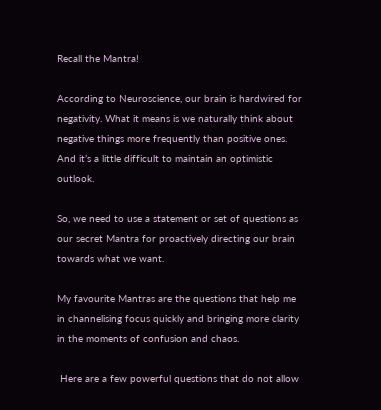Recall the Mantra!

According to Neuroscience, our brain is hardwired for negativity. What it means is we naturally think about negative things more frequently than positive ones. And it’s a little difficult to maintain an optimistic outlook.

So, we need to use a statement or set of questions as our secret Mantra for proactively directing our brain towards what we want.

My favourite Mantras are the questions that help me in channelising focus quickly and bringing more clarity in the moments of confusion and chaos.

 Here are a few powerful questions that do not allow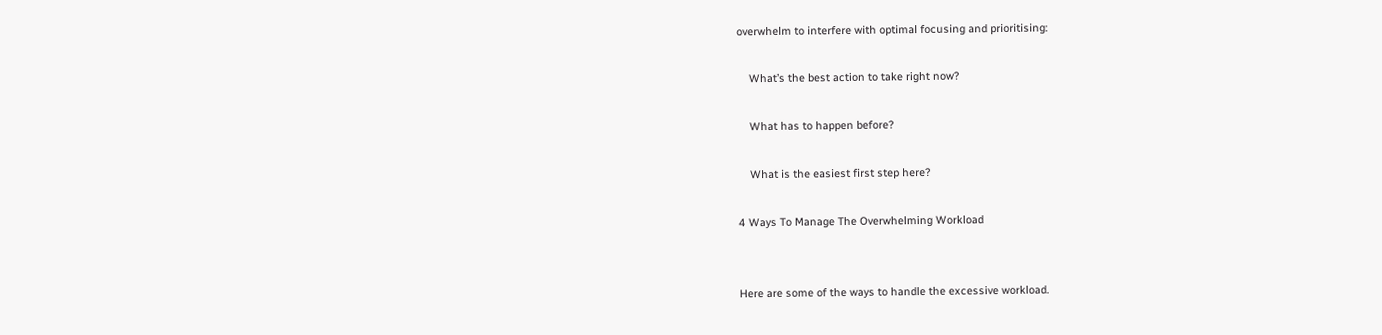overwhelm to interfere with optimal focusing and prioritising:

    What’s the best action to take right now?

    What has to happen before?

    What is the easiest first step here?

4 Ways To Manage The Overwhelming Workload


Here are some of the ways to handle the excessive workload.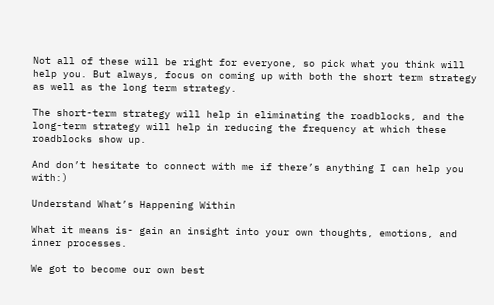Not all of these will be right for everyone, so pick what you think will help you. But always, focus on coming up with both the short term strategy as well as the long term strategy.

The short-term strategy will help in eliminating the roadblocks, and the long-term strategy will help in reducing the frequency at which these roadblocks show up.

And don’t hesitate to connect with me if there’s anything I can help you with:)

Understand What’s Happening Within

What it means is- gain an insight into your own thoughts, emotions, and inner processes.

We got to become our own best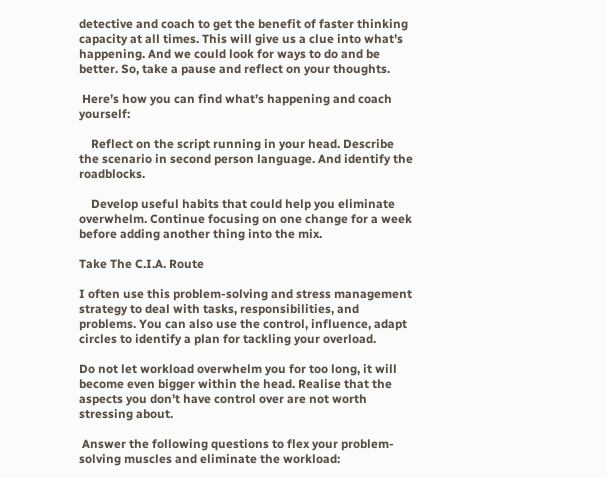detective and coach to get the benefit of faster thinking capacity at all times. This will give us a clue into what’s happening. And we could look for ways to do and be better. So, take a pause and reflect on your thoughts.

 Here’s how you can find what’s happening and coach yourself:

    Reflect on the script running in your head. Describe the scenario in second person language. And identify the roadblocks.

    Develop useful habits that could help you eliminate overwhelm. Continue focusing on one change for a week before adding another thing into the mix.

Take The C.I.A. Route

I often use this problem-solving and stress management strategy to deal with tasks, responsibilities, and problems. You can also use the control, influence, adapt circles to identify a plan for tackling your overload.

Do not let workload overwhelm you for too long, it will become even bigger within the head. Realise that the aspects you don’t have control over are not worth stressing about.

 Answer the following questions to flex your problem-solving muscles and eliminate the workload: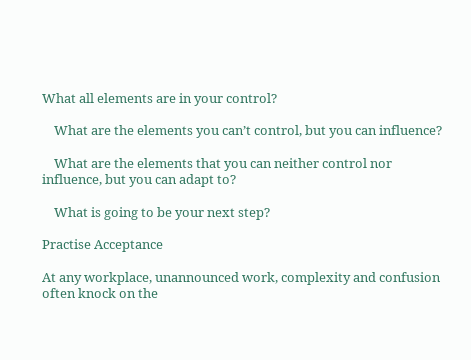What all elements are in your control?

    What are the elements you can’t control, but you can influence?

    What are the elements that you can neither control nor influence, but you can adapt to?

    What is going to be your next step?

Practise Acceptance

At any workplace, unannounced work, complexity and confusion often knock on the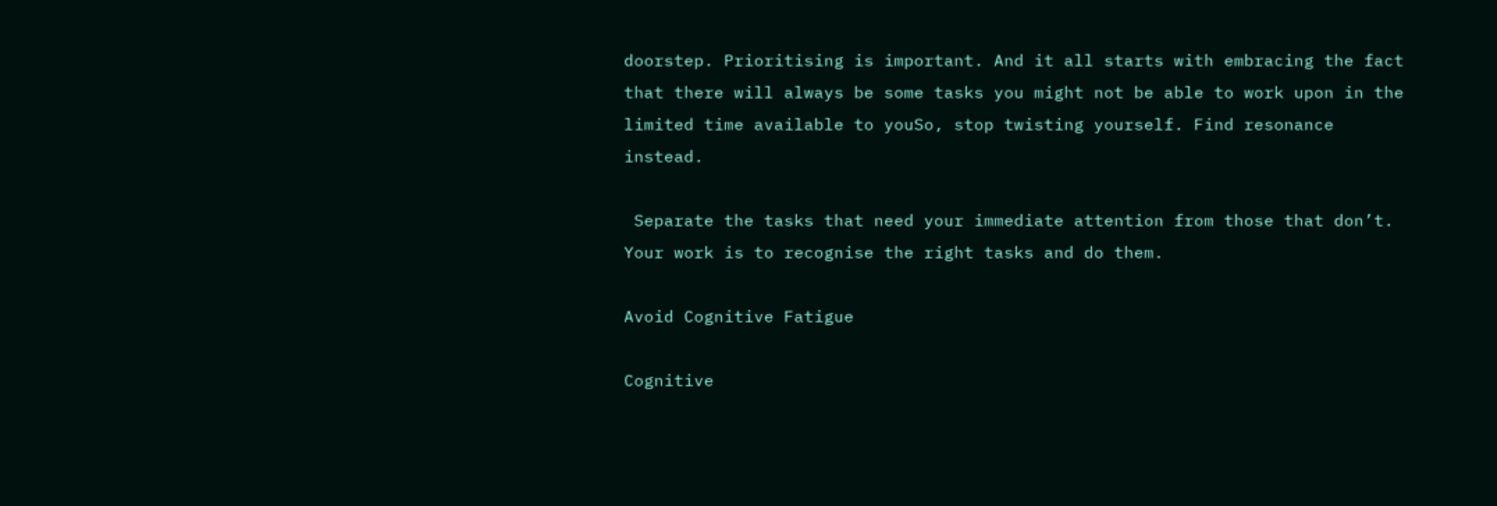doorstep. Prioritising is important. And it all starts with embracing the fact that there will always be some tasks you might not be able to work upon in the limited time available to youSo, stop twisting yourself. Find resonance instead.

 Separate the tasks that need your immediate attention from those that don’t. Your work is to recognise the right tasks and do them.

Avoid Cognitive Fatigue

Cognitive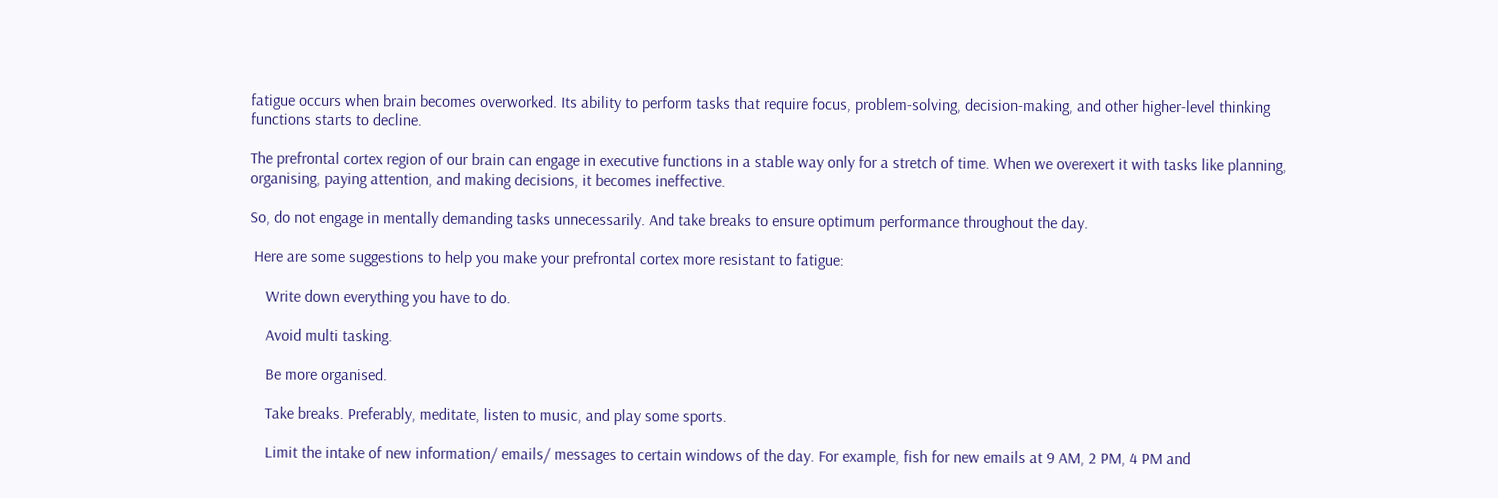fatigue occurs when brain becomes overworked. Its ability to perform tasks that require focus, problem-solving, decision-making, and other higher-level thinking functions starts to decline.

The prefrontal cortex region of our brain can engage in executive functions in a stable way only for a stretch of time. When we overexert it with tasks like planning, organising, paying attention, and making decisions, it becomes ineffective.

So, do not engage in mentally demanding tasks unnecessarily. And take breaks to ensure optimum performance throughout the day.

 Here are some suggestions to help you make your prefrontal cortex more resistant to fatigue:

    Write down everything you have to do.

    Avoid multi tasking.

    Be more organised.

    Take breaks. Preferably, meditate, listen to music, and play some sports.

    Limit the intake of new information/ emails/ messages to certain windows of the day. For example, fish for new emails at 9 AM, 2 PM, 4 PM and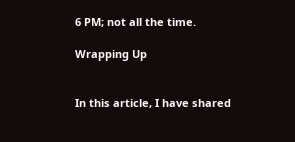6 PM; not all the time.

Wrapping Up


In this article, I have shared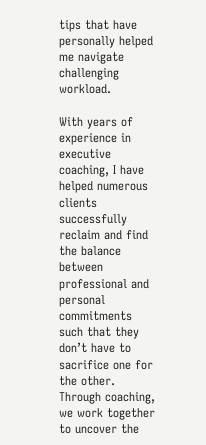tips that have personally helped me navigate challenging workload.

With years of experience in executive coaching, I have helped numerous clients successfully reclaim and find the balance between professional and personal commitments such that they don’t have to sacrifice one for the other. Through coaching, we work together to uncover the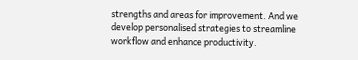strengths and areas for improvement. And we develop personalised strategies to streamline workflow and enhance productivity.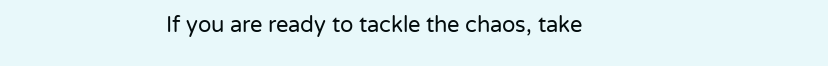If you are ready to tackle the chaos, take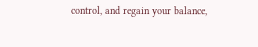control, and regain your balance,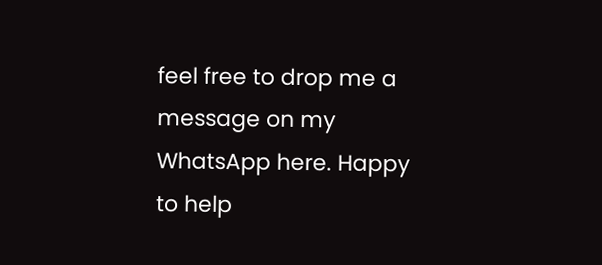feel free to drop me a message on my WhatsApp here. Happy to help